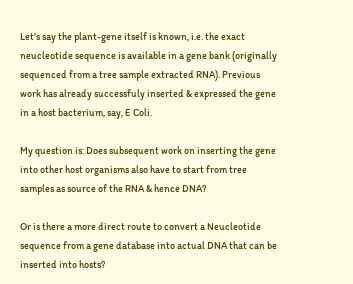Let's say the plant-gene itself is known, i.e. the exact neucleotide sequence is available in a gene bank (originally sequenced from a tree sample extracted RNA). Previous work has already successfuly inserted & expressed the gene in a host bacterium, say, E Coli.

My question is: Does subsequent work on inserting the gene into other host organisms also have to start from tree samples as source of the RNA & hence DNA?

Or is there a more direct route to convert a Neucleotide sequence from a gene database into actual DNA that can be inserted into hosts?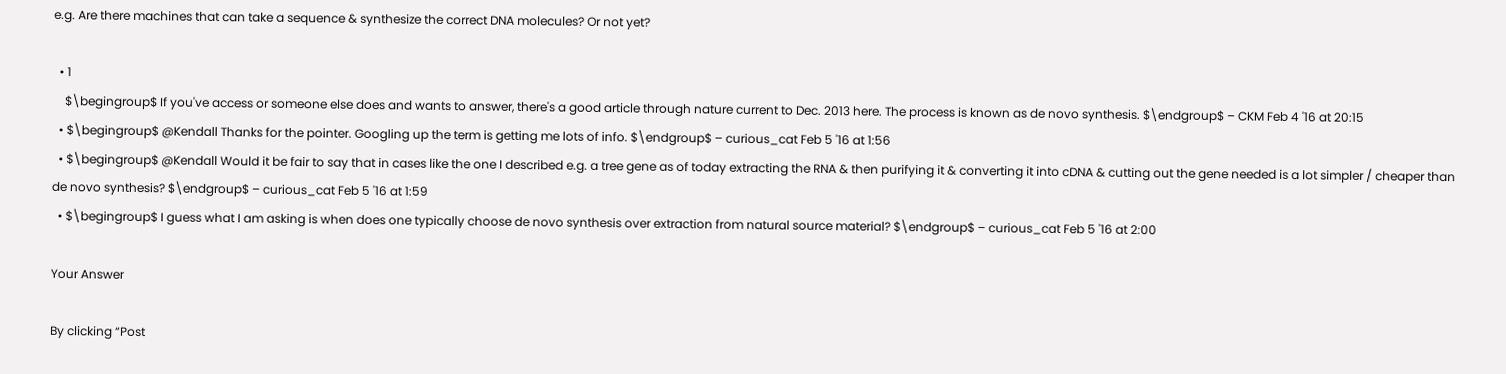e.g. Are there machines that can take a sequence & synthesize the correct DNA molecules? Or not yet?

  • 1
    $\begingroup$ If you've access or someone else does and wants to answer, there's a good article through nature current to Dec. 2013 here. The process is known as de novo synthesis. $\endgroup$ – CKM Feb 4 '16 at 20:15
  • $\begingroup$ @Kendall Thanks for the pointer. Googling up the term is getting me lots of info. $\endgroup$ – curious_cat Feb 5 '16 at 1:56
  • $\begingroup$ @Kendall Would it be fair to say that in cases like the one I described e.g. a tree gene as of today extracting the RNA & then purifying it & converting it into cDNA & cutting out the gene needed is a lot simpler / cheaper than de novo synthesis? $\endgroup$ – curious_cat Feb 5 '16 at 1:59
  • $\begingroup$ I guess what I am asking is when does one typically choose de novo synthesis over extraction from natural source material? $\endgroup$ – curious_cat Feb 5 '16 at 2:00

Your Answer

By clicking “Post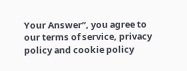Your Answer”, you agree to our terms of service, privacy policy and cookie policy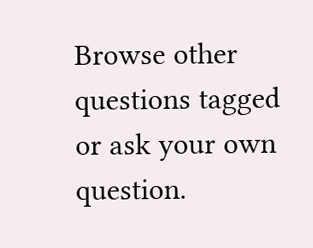Browse other questions tagged or ask your own question.